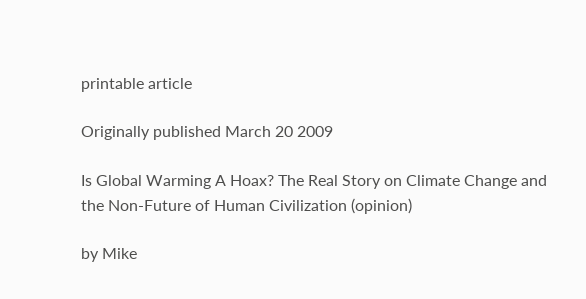printable article

Originally published March 20 2009

Is Global Warming A Hoax? The Real Story on Climate Change and the Non-Future of Human Civilization (opinion)

by Mike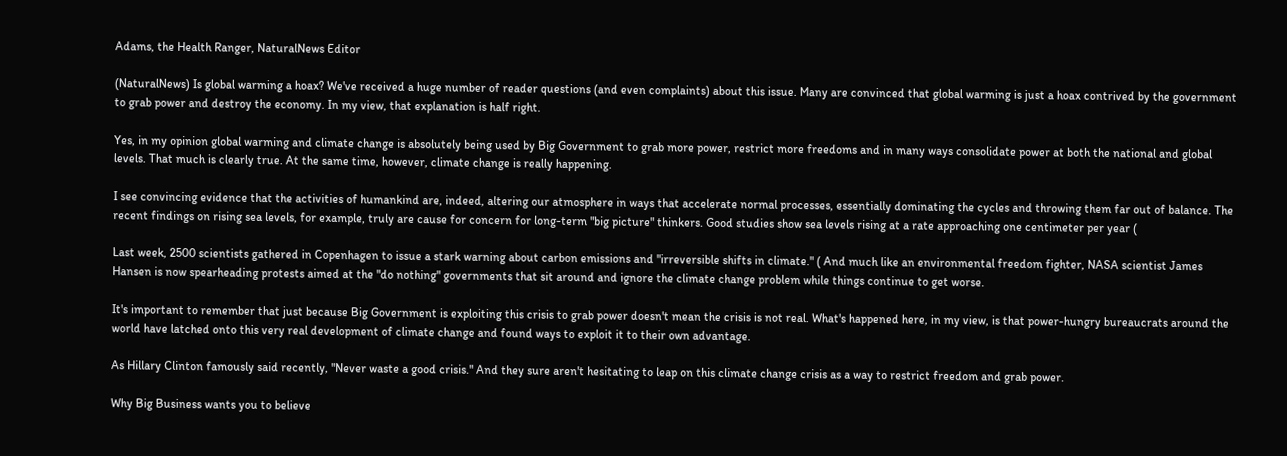Adams, the Health Ranger, NaturalNews Editor

(NaturalNews) Is global warming a hoax? We've received a huge number of reader questions (and even complaints) about this issue. Many are convinced that global warming is just a hoax contrived by the government to grab power and destroy the economy. In my view, that explanation is half right.

Yes, in my opinion global warming and climate change is absolutely being used by Big Government to grab more power, restrict more freedoms and in many ways consolidate power at both the national and global levels. That much is clearly true. At the same time, however, climate change is really happening.

I see convincing evidence that the activities of humankind are, indeed, altering our atmosphere in ways that accelerate normal processes, essentially dominating the cycles and throwing them far out of balance. The recent findings on rising sea levels, for example, truly are cause for concern for long-term "big picture" thinkers. Good studies show sea levels rising at a rate approaching one centimeter per year (

Last week, 2500 scientists gathered in Copenhagen to issue a stark warning about carbon emissions and "irreversible shifts in climate." ( And much like an environmental freedom fighter, NASA scientist James Hansen is now spearheading protests aimed at the "do nothing" governments that sit around and ignore the climate change problem while things continue to get worse.

It's important to remember that just because Big Government is exploiting this crisis to grab power doesn't mean the crisis is not real. What's happened here, in my view, is that power-hungry bureaucrats around the world have latched onto this very real development of climate change and found ways to exploit it to their own advantage.

As Hillary Clinton famously said recently, "Never waste a good crisis." And they sure aren't hesitating to leap on this climate change crisis as a way to restrict freedom and grab power.

Why Big Business wants you to believe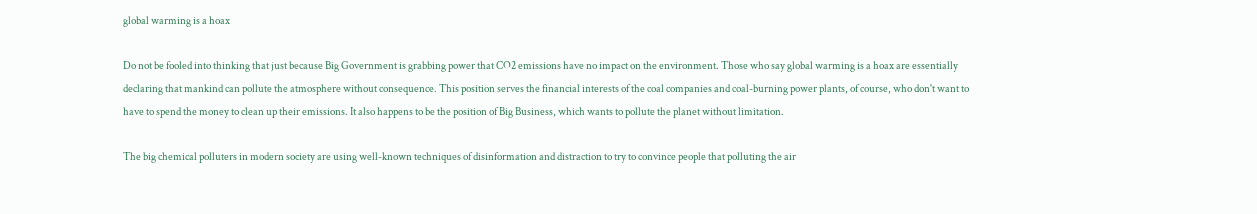global warming is a hoax

Do not be fooled into thinking that just because Big Government is grabbing power that CO2 emissions have no impact on the environment. Those who say global warming is a hoax are essentially declaring that mankind can pollute the atmosphere without consequence. This position serves the financial interests of the coal companies and coal-burning power plants, of course, who don't want to have to spend the money to clean up their emissions. It also happens to be the position of Big Business, which wants to pollute the planet without limitation.

The big chemical polluters in modern society are using well-known techniques of disinformation and distraction to try to convince people that polluting the air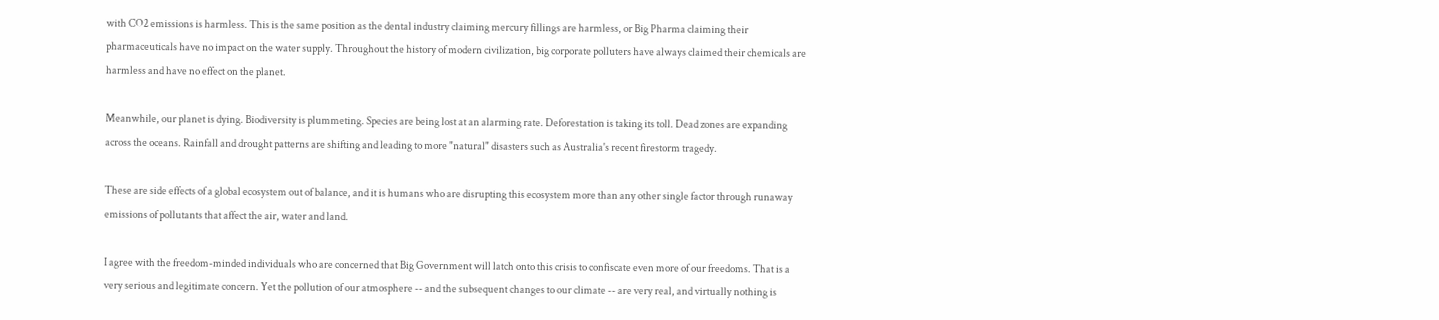with CO2 emissions is harmless. This is the same position as the dental industry claiming mercury fillings are harmless, or Big Pharma claiming their pharmaceuticals have no impact on the water supply. Throughout the history of modern civilization, big corporate polluters have always claimed their chemicals are harmless and have no effect on the planet.

Meanwhile, our planet is dying. Biodiversity is plummeting. Species are being lost at an alarming rate. Deforestation is taking its toll. Dead zones are expanding across the oceans. Rainfall and drought patterns are shifting and leading to more "natural" disasters such as Australia's recent firestorm tragedy.

These are side effects of a global ecosystem out of balance, and it is humans who are disrupting this ecosystem more than any other single factor through runaway emissions of pollutants that affect the air, water and land.

I agree with the freedom-minded individuals who are concerned that Big Government will latch onto this crisis to confiscate even more of our freedoms. That is a very serious and legitimate concern. Yet the pollution of our atmosphere -- and the subsequent changes to our climate -- are very real, and virtually nothing is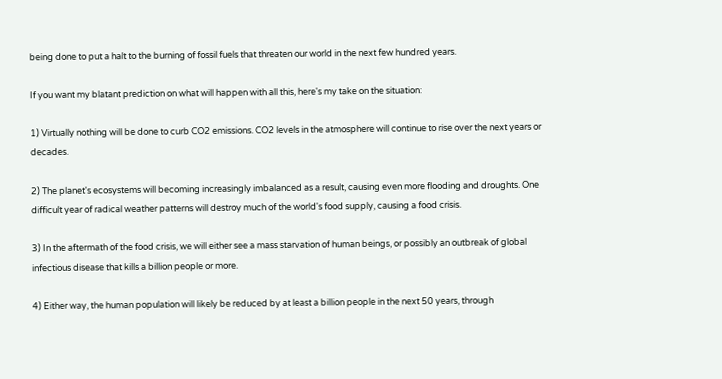being done to put a halt to the burning of fossil fuels that threaten our world in the next few hundred years.

If you want my blatant prediction on what will happen with all this, here's my take on the situation:

1) Virtually nothing will be done to curb CO2 emissions. CO2 levels in the atmosphere will continue to rise over the next years or decades.

2) The planet's ecosystems will becoming increasingly imbalanced as a result, causing even more flooding and droughts. One difficult year of radical weather patterns will destroy much of the world's food supply, causing a food crisis.

3) In the aftermath of the food crisis, we will either see a mass starvation of human beings, or possibly an outbreak of global infectious disease that kills a billion people or more.

4) Either way, the human population will likely be reduced by at least a billion people in the next 50 years, through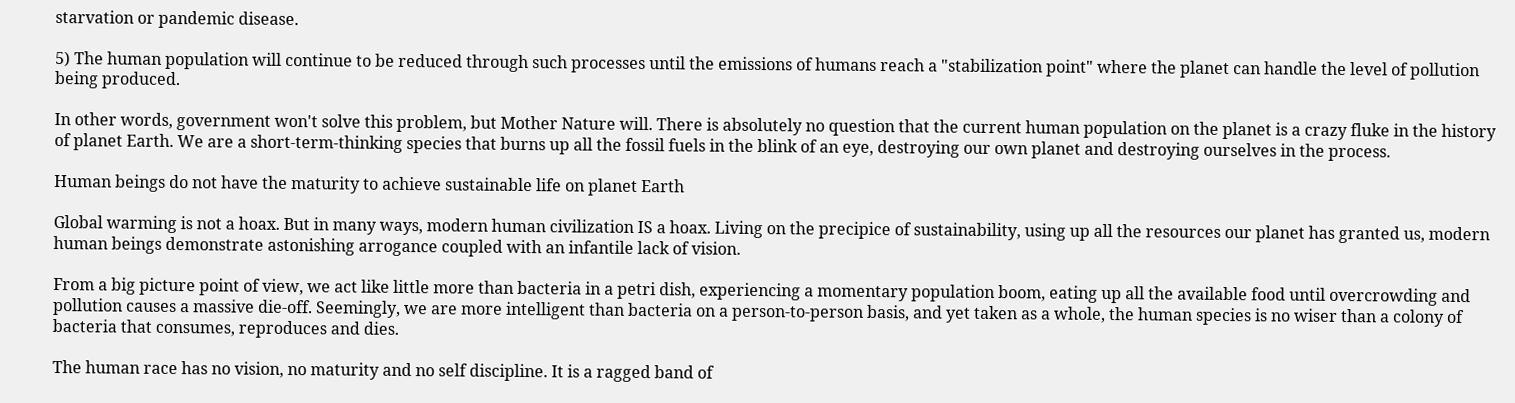starvation or pandemic disease.

5) The human population will continue to be reduced through such processes until the emissions of humans reach a "stabilization point" where the planet can handle the level of pollution being produced.

In other words, government won't solve this problem, but Mother Nature will. There is absolutely no question that the current human population on the planet is a crazy fluke in the history of planet Earth. We are a short-term-thinking species that burns up all the fossil fuels in the blink of an eye, destroying our own planet and destroying ourselves in the process.

Human beings do not have the maturity to achieve sustainable life on planet Earth

Global warming is not a hoax. But in many ways, modern human civilization IS a hoax. Living on the precipice of sustainability, using up all the resources our planet has granted us, modern human beings demonstrate astonishing arrogance coupled with an infantile lack of vision.

From a big picture point of view, we act like little more than bacteria in a petri dish, experiencing a momentary population boom, eating up all the available food until overcrowding and pollution causes a massive die-off. Seemingly, we are more intelligent than bacteria on a person-to-person basis, and yet taken as a whole, the human species is no wiser than a colony of bacteria that consumes, reproduces and dies.

The human race has no vision, no maturity and no self discipline. It is a ragged band of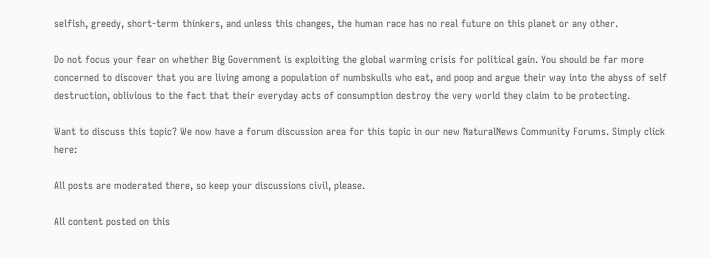selfish, greedy, short-term thinkers, and unless this changes, the human race has no real future on this planet or any other.

Do not focus your fear on whether Big Government is exploiting the global warming crisis for political gain. You should be far more concerned to discover that you are living among a population of numbskulls who eat, and poop and argue their way into the abyss of self destruction, oblivious to the fact that their everyday acts of consumption destroy the very world they claim to be protecting.

Want to discuss this topic? We now have a forum discussion area for this topic in our new NaturalNews Community Forums. Simply click here:

All posts are moderated there, so keep your discussions civil, please.

All content posted on this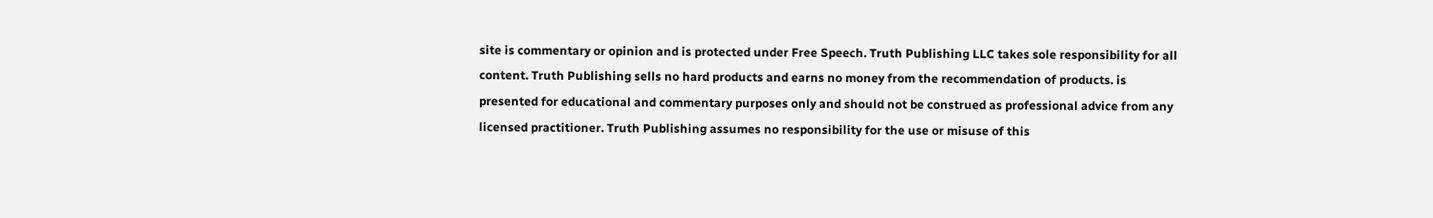site is commentary or opinion and is protected under Free Speech. Truth Publishing LLC takes sole responsibility for all content. Truth Publishing sells no hard products and earns no money from the recommendation of products. is presented for educational and commentary purposes only and should not be construed as professional advice from any licensed practitioner. Truth Publishing assumes no responsibility for the use or misuse of this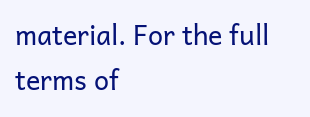material. For the full terms of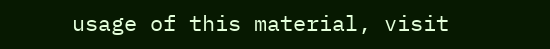usage of this material, visit